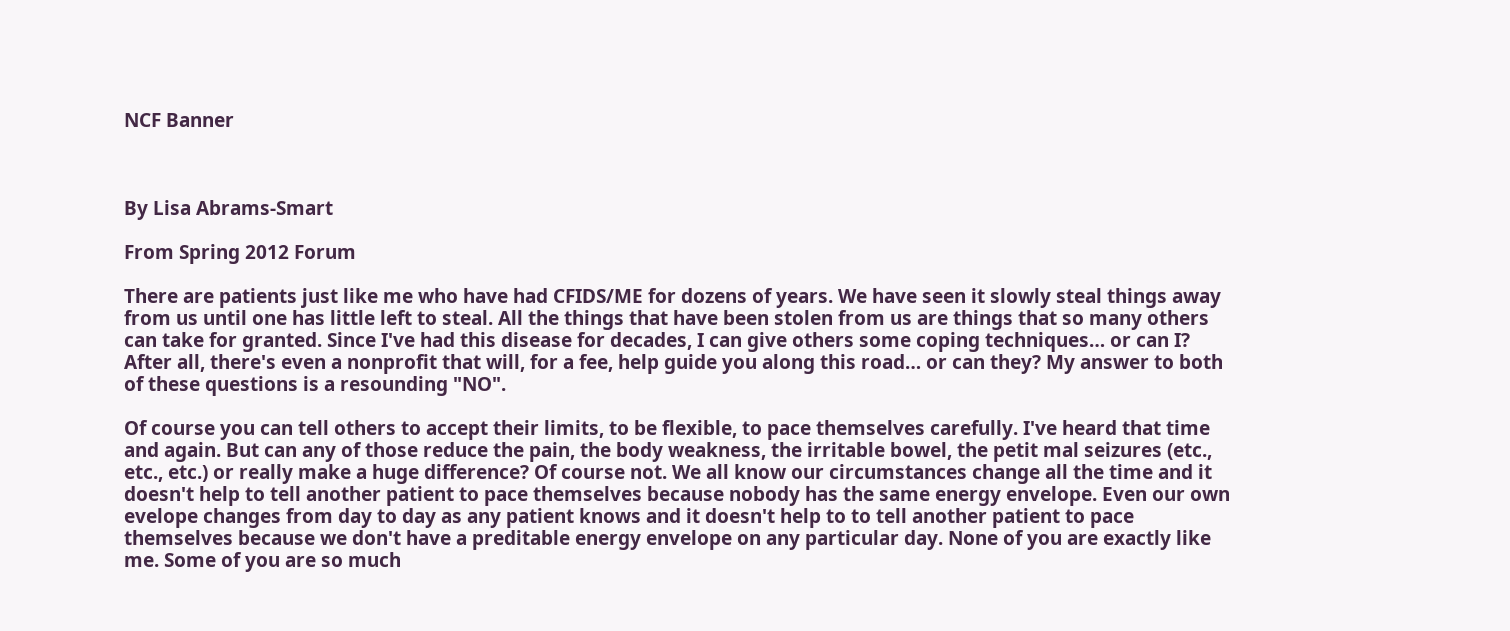NCF Banner



By Lisa Abrams-Smart

From Spring 2012 Forum

There are patients just like me who have had CFIDS/ME for dozens of years. We have seen it slowly steal things away from us until one has little left to steal. All the things that have been stolen from us are things that so many others can take for granted. Since I've had this disease for decades, I can give others some coping techniques… or can I? After all, there's even a nonprofit that will, for a fee, help guide you along this road… or can they? My answer to both of these questions is a resounding "NO".

Of course you can tell others to accept their limits, to be flexible, to pace themselves carefully. I've heard that time and again. But can any of those reduce the pain, the body weakness, the irritable bowel, the petit mal seizures (etc., etc., etc.) or really make a huge difference? Of course not. We all know our circumstances change all the time and it doesn't help to tell another patient to pace themselves because nobody has the same energy envelope. Even our own evelope changes from day to day as any patient knows and it doesn't help to to tell another patient to pace themselves because we don't have a preditable energy envelope on any particular day. None of you are exactly like me. Some of you are so much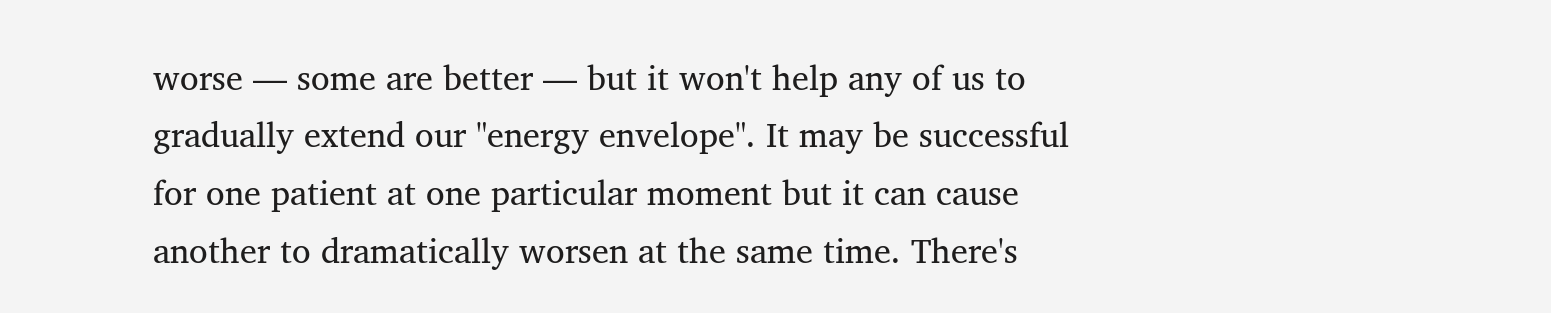worse — some are better — but it won't help any of us to gradually extend our "energy envelope". It may be successful for one patient at one particular moment but it can cause another to dramatically worsen at the same time. There's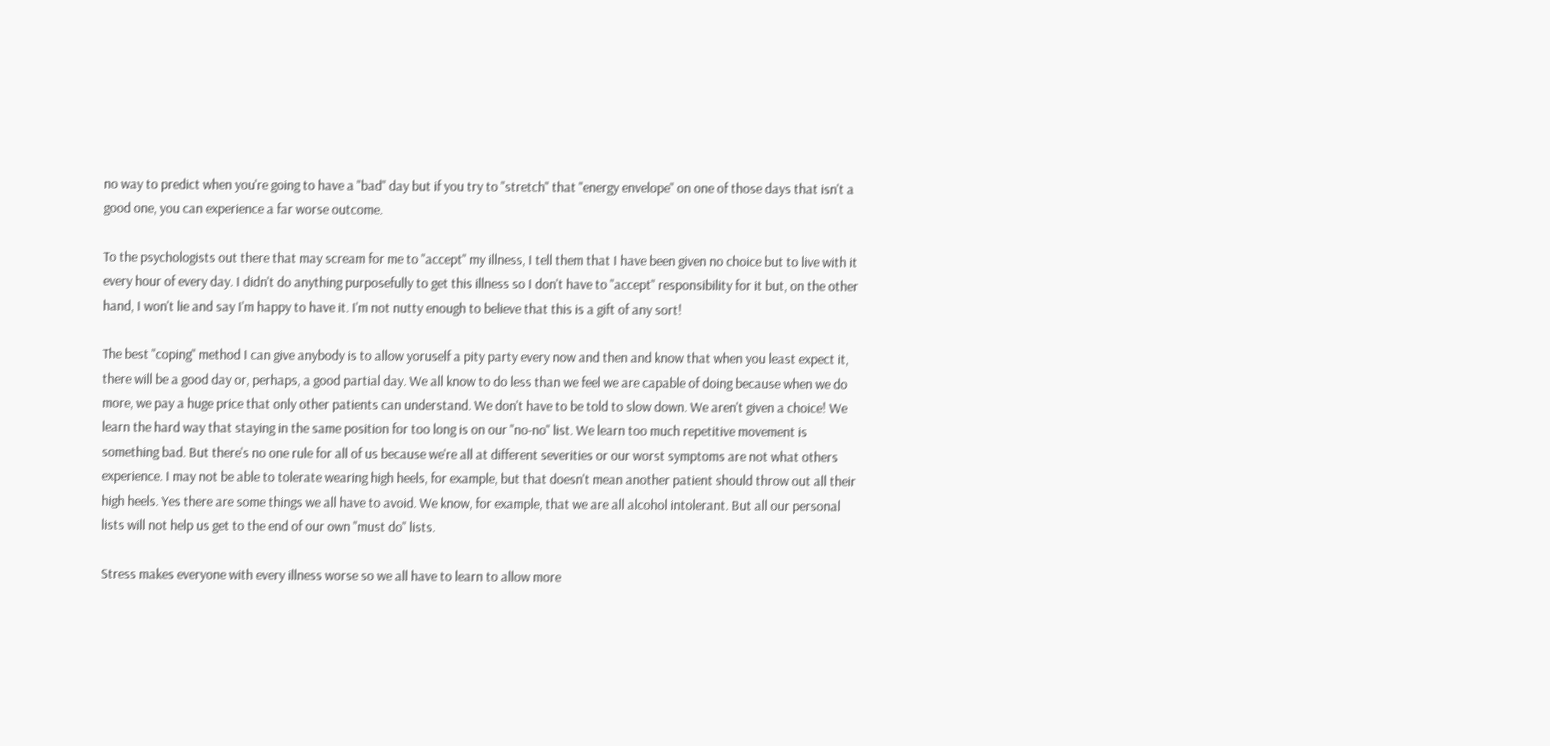no way to predict when you're going to have a "bad" day but if you try to "stretch" that "energy envelope" on one of those days that isn't a good one, you can experience a far worse outcome.

To the psychologists out there that may scream for me to "accept" my illness, I tell them that I have been given no choice but to live with it every hour of every day. I didn't do anything purposefully to get this illness so I don't have to "accept" responsibility for it but, on the other hand, I won't lie and say I'm happy to have it. I'm not nutty enough to believe that this is a gift of any sort!

The best "coping" method I can give anybody is to allow yoruself a pity party every now and then and know that when you least expect it, there will be a good day or, perhaps, a good partial day. We all know to do less than we feel we are capable of doing because when we do more, we pay a huge price that only other patients can understand. We don't have to be told to slow down. We aren't given a choice! We learn the hard way that staying in the same position for too long is on our "no-no" list. We learn too much repetitive movement is something bad. But there's no one rule for all of us because we're all at different severities or our worst symptoms are not what others experience. I may not be able to tolerate wearing high heels, for example, but that doesn't mean another patient should throw out all their high heels. Yes there are some things we all have to avoid. We know, for example, that we are all alcohol intolerant. But all our personal lists will not help us get to the end of our own "must do" lists.

Stress makes everyone with every illness worse so we all have to learn to allow more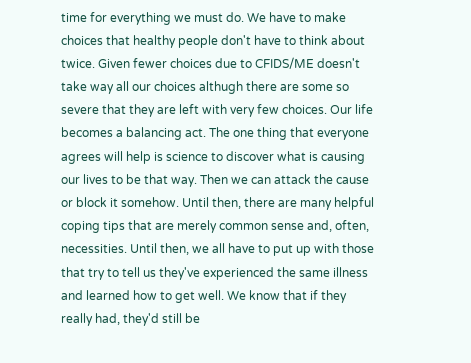time for everything we must do. We have to make choices that healthy people don't have to think about twice. Given fewer choices due to CFIDS/ME doesn't take way all our choices althugh there are some so severe that they are left with very few choices. Our life becomes a balancing act. The one thing that everyone agrees will help is science to discover what is causing our lives to be that way. Then we can attack the cause or block it somehow. Until then, there are many helpful coping tips that are merely common sense and, often, necessities. Until then, we all have to put up with those that try to tell us they've experienced the same illness and learned how to get well. We know that if they really had, they'd still be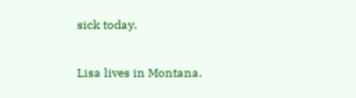sick today.

Lisa lives in Montana.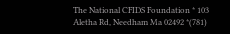The National CFIDS Foundation * 103 Aletha Rd, Needham Ma 02492 *(781)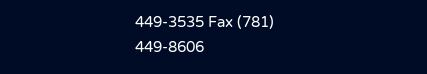449-3535 Fax (781) 449-8606